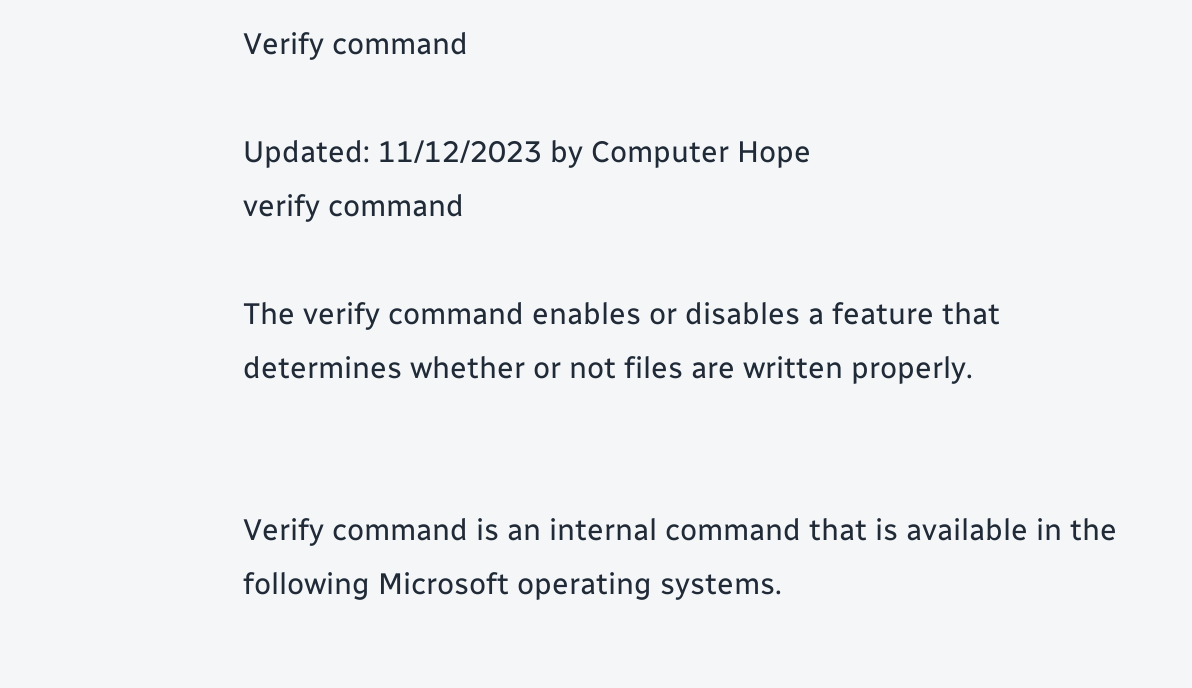Verify command

Updated: 11/12/2023 by Computer Hope
verify command

The verify command enables or disables a feature that determines whether or not files are written properly.


Verify command is an internal command that is available in the following Microsoft operating systems.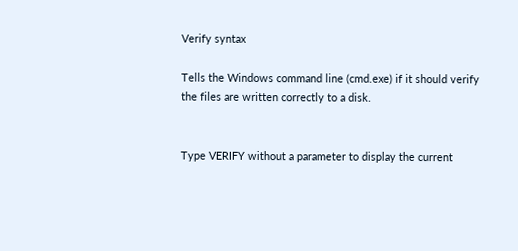Verify syntax

Tells the Windows command line (cmd.exe) if it should verify the files are written correctly to a disk.


Type VERIFY without a parameter to display the current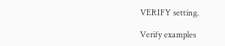VERIFY setting.

Verify examples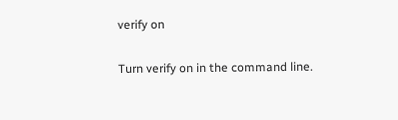verify on

Turn verify on in the command line.